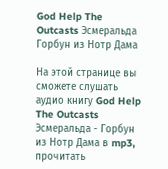God Help The Outcasts Эсмеральда Горбун из Нотр Дама

На этой странице вы сможете слушать аудио книгу God Help The Outcasts Эсмеральда - Горбун из Нотр Дама в mp3, прочитать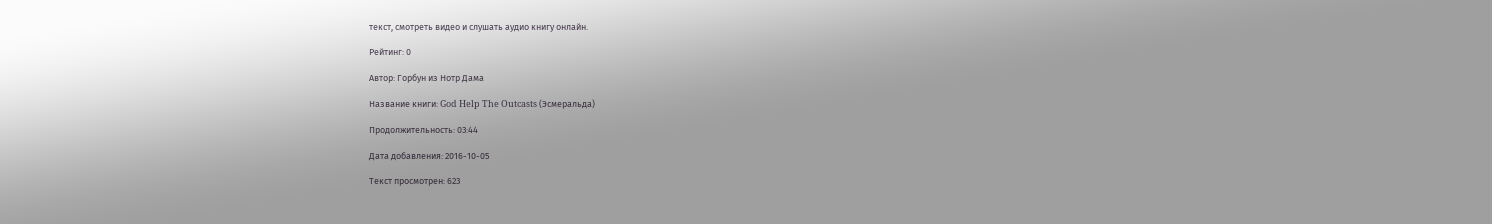текст, смотреть видео и слушать аудио книгу онлайн.

Рейтинг: 0

Автор: Горбун из Нотр Дама

Название книги: God Help The Outcasts (Эсмеральда)

Продолжительность: 03:44

Дата добавления: 2016-10-05

Текст просмотрен: 623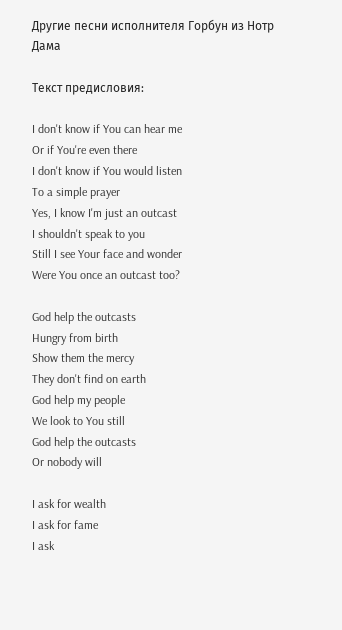Другие песни исполнителя Горбун из Нотр Дама

Текст предисловия:

I don't know if You can hear me
Or if You're even there
I don't know if You would listen
To a simple prayer
Yes, I know I'm just an outcast
I shouldn't speak to you
Still I see Your face and wonder
Were You once an outcast too?

God help the outcasts
Hungry from birth
Show them the mercy
They don't find on earth
God help my people
We look to You still
God help the outcasts
Or nobody will

I ask for wealth
I ask for fame
I ask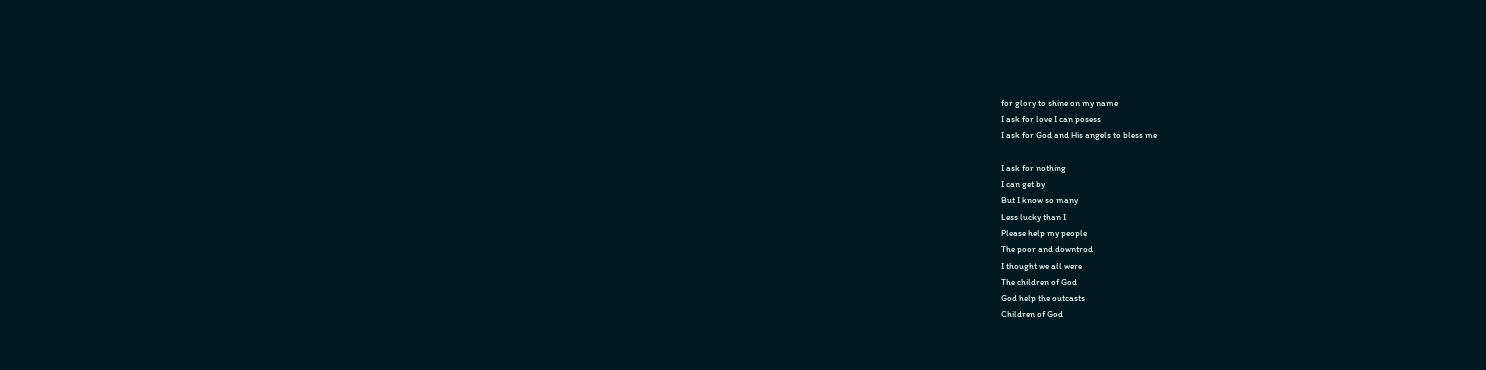for glory to shine on my name
I ask for love I can posess
I ask for God and His angels to bless me

I ask for nothing
I can get by
But I know so many
Less lucky than I
Please help my people
The poor and downtrod
I thought we all were
The children of God
God help the outcasts
Children of God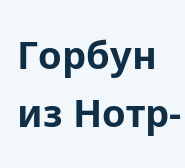Горбун из Нотр-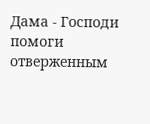Дама - Господи помоги отверженным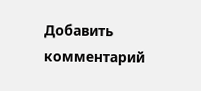Добавить комментарий